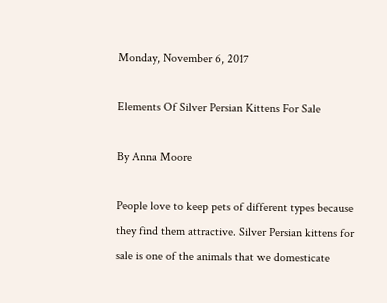Monday, November 6, 2017

Elements Of Silver Persian Kittens For Sale

By Anna Moore

People love to keep pets of different types because they find them attractive. Silver Persian kittens for sale is one of the animals that we domesticate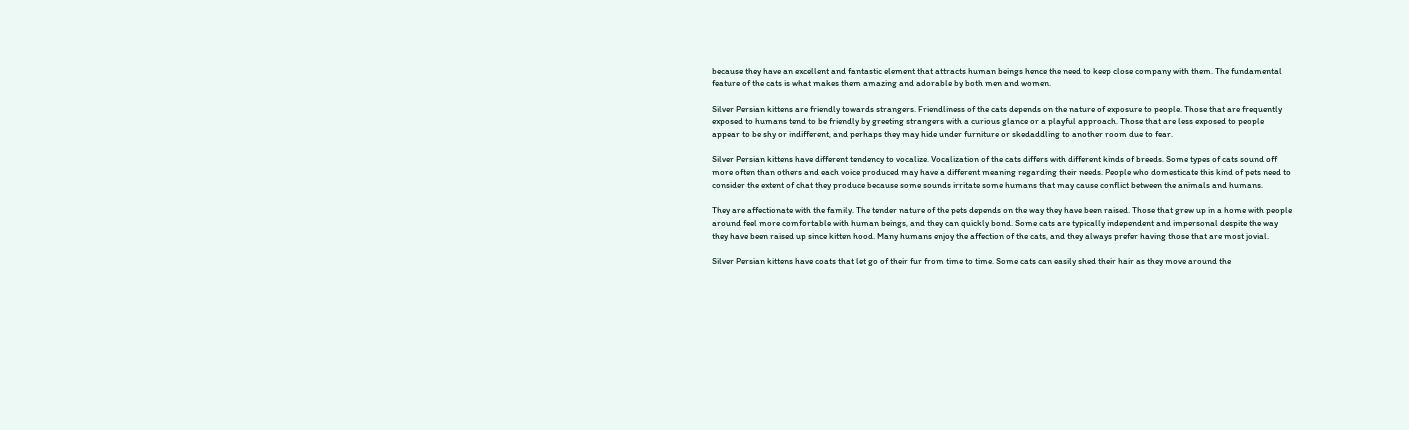because they have an excellent and fantastic element that attracts human beings hence the need to keep close company with them. The fundamental feature of the cats is what makes them amazing and adorable by both men and women.

Silver Persian kittens are friendly towards strangers. Friendliness of the cats depends on the nature of exposure to people. Those that are frequently exposed to humans tend to be friendly by greeting strangers with a curious glance or a playful approach. Those that are less exposed to people appear to be shy or indifferent, and perhaps they may hide under furniture or skedaddling to another room due to fear.

Silver Persian kittens have different tendency to vocalize. Vocalization of the cats differs with different kinds of breeds. Some types of cats sound off more often than others and each voice produced may have a different meaning regarding their needs. People who domesticate this kind of pets need to consider the extent of chat they produce because some sounds irritate some humans that may cause conflict between the animals and humans.

They are affectionate with the family. The tender nature of the pets depends on the way they have been raised. Those that grew up in a home with people around feel more comfortable with human beings, and they can quickly bond. Some cats are typically independent and impersonal despite the way they have been raised up since kitten hood. Many humans enjoy the affection of the cats, and they always prefer having those that are most jovial.

Silver Persian kittens have coats that let go of their fur from time to time. Some cats can easily shed their hair as they move around the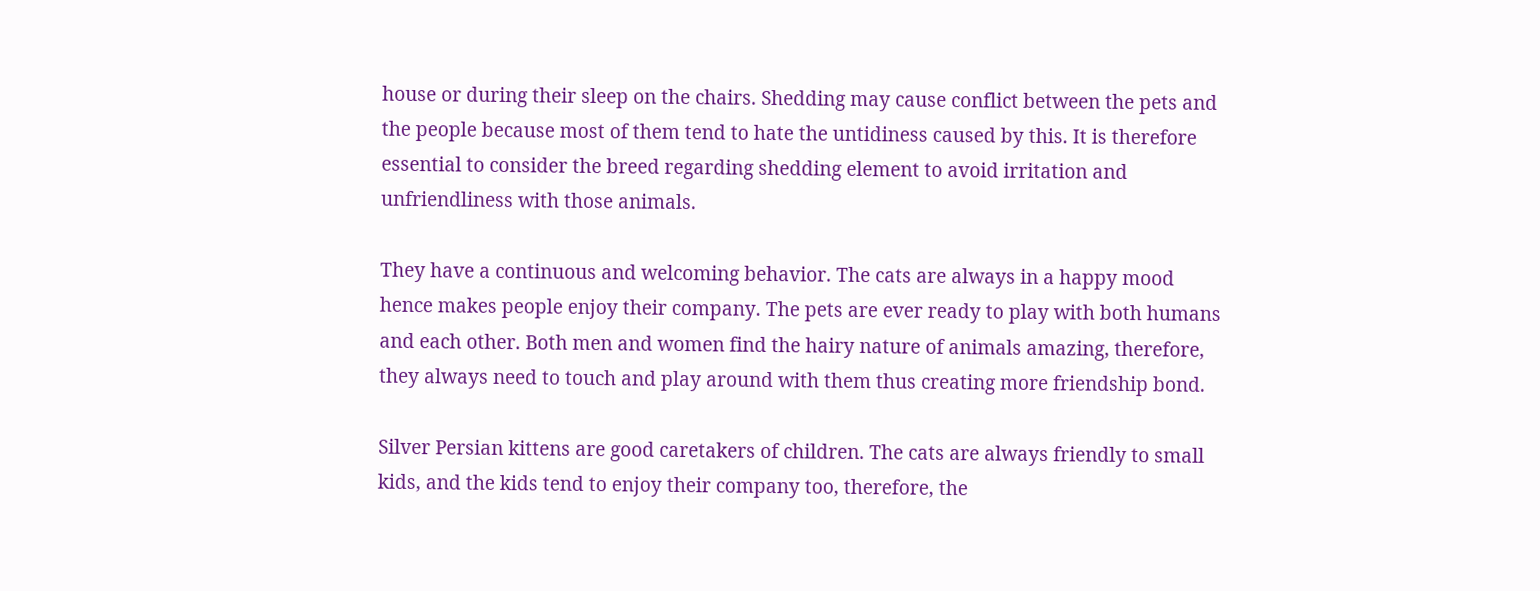house or during their sleep on the chairs. Shedding may cause conflict between the pets and the people because most of them tend to hate the untidiness caused by this. It is therefore essential to consider the breed regarding shedding element to avoid irritation and unfriendliness with those animals.

They have a continuous and welcoming behavior. The cats are always in a happy mood hence makes people enjoy their company. The pets are ever ready to play with both humans and each other. Both men and women find the hairy nature of animals amazing, therefore, they always need to touch and play around with them thus creating more friendship bond.

Silver Persian kittens are good caretakers of children. The cats are always friendly to small kids, and the kids tend to enjoy their company too, therefore, the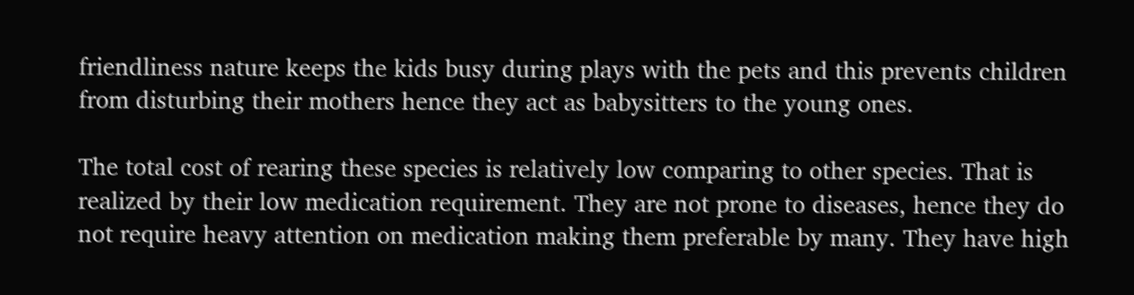friendliness nature keeps the kids busy during plays with the pets and this prevents children from disturbing their mothers hence they act as babysitters to the young ones.

The total cost of rearing these species is relatively low comparing to other species. That is realized by their low medication requirement. They are not prone to diseases, hence they do not require heavy attention on medication making them preferable by many. They have high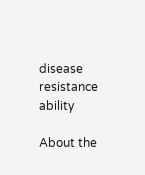disease resistance ability

About the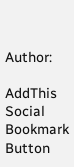Author:

AddThis Social Bookmark Button